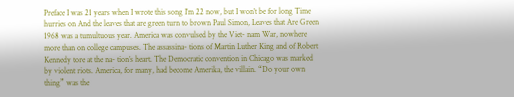Preface I was 21 years when I wrote this song I’m 22 now, but I won’t be for long Time hurries on And the leaves that are green turn to brown Paul Simon, Leaves that Are Green 1968 was a tumultuous year. America was convulsed by the Viet- nam War, nowhere more than on college campuses. The assassina- tions of Martin Luther King and of Robert Kennedy tore at the na- tion’s heart. The Democratic convention in Chicago was marked by violent riots. America, for many, had become Amerika, the villain. “Do your own thing” was the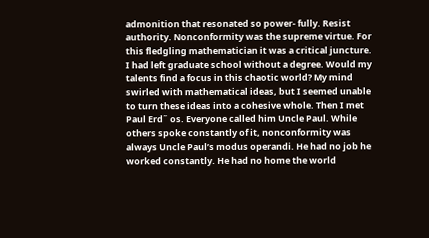admonition that resonated so power- fully. Resist authority. Nonconformity was the supreme virtue. For this fledgling mathematician it was a critical juncture. I had left graduate school without a degree. Would my talents find a focus in this chaotic world? My mind swirled with mathematical ideas, but I seemed unable to turn these ideas into a cohesive whole. Then I met Paul Erd˝ os. Everyone called him Uncle Paul. While others spoke constantly of it, nonconformity was always Uncle Paul’s modus operandi. He had no job he worked constantly. He had no home the world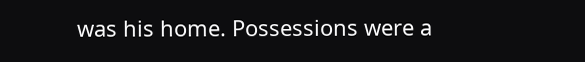was his home. Possessions were a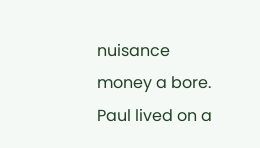nuisance money a bore. Paul lived on a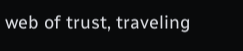web of trust, traveling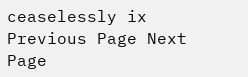ceaselessly ix
Previous Page Next Page